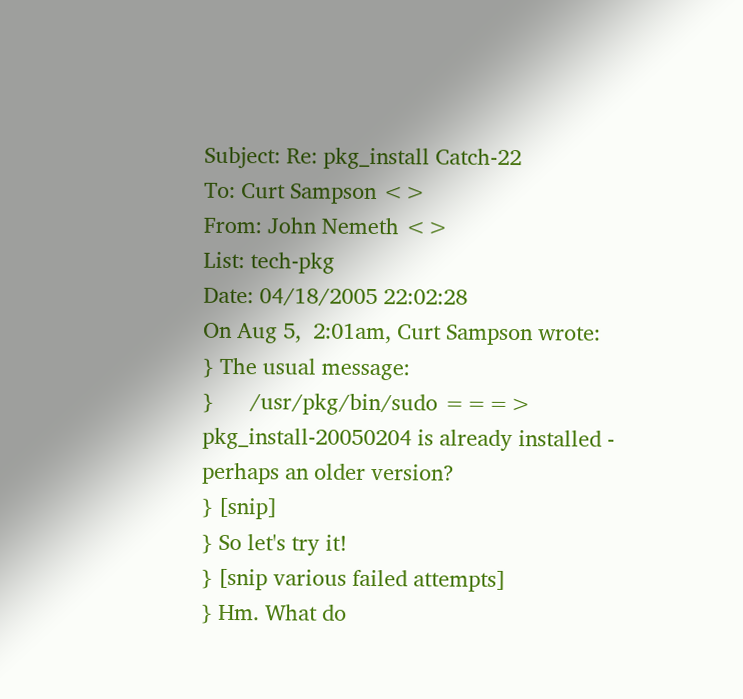Subject: Re: pkg_install Catch-22
To: Curt Sampson <>
From: John Nemeth <>
List: tech-pkg
Date: 04/18/2005 22:02:28
On Aug 5,  2:01am, Curt Sampson wrote:
} The usual message:
}      /usr/pkg/bin/sudo ===> pkg_install-20050204 is already installed - perhaps an older version?
} [snip]
} So let's try it!
} [snip various failed attempts]
} Hm. What do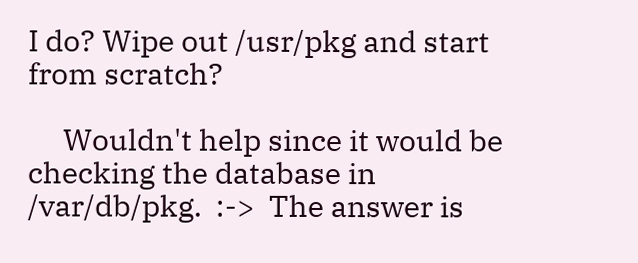I do? Wipe out /usr/pkg and start from scratch?

     Wouldn't help since it would be checking the database in
/var/db/pkg.  :->  The answer is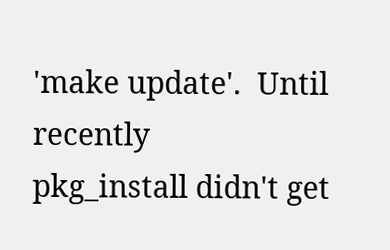'make update'.  Until recently
pkg_install didn't get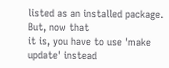listed as an installed package.  But, now that
it is, you have to use 'make update' instead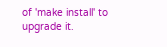of 'make install' to
upgrade it.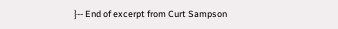}-- End of excerpt from Curt Sampson